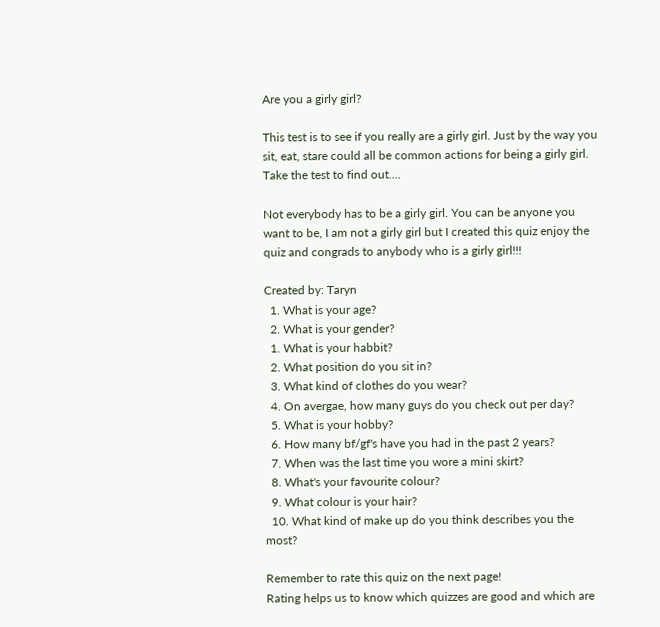Are you a girly girl?

This test is to see if you really are a girly girl. Just by the way you sit, eat, stare could all be common actions for being a girly girl. Take the test to find out....

Not everybody has to be a girly girl. You can be anyone you want to be, I am not a girly girl but I created this quiz enjoy the quiz and congrads to anybody who is a girly girl!!!

Created by: Taryn
  1. What is your age?
  2. What is your gender?
  1. What is your habbit?
  2. What position do you sit in?
  3. What kind of clothes do you wear?
  4. On avergae, how many guys do you check out per day?
  5. What is your hobby?
  6. How many bf/gf's have you had in the past 2 years?
  7. When was the last time you wore a mini skirt?
  8. What's your favourite colour?
  9. What colour is your hair?
  10. What kind of make up do you think describes you the most?

Remember to rate this quiz on the next page!
Rating helps us to know which quizzes are good and which are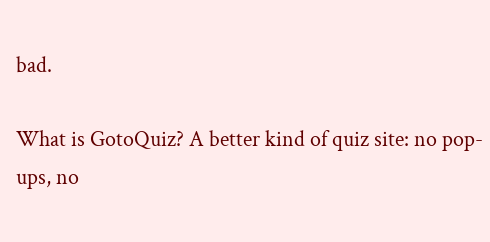bad.

What is GotoQuiz? A better kind of quiz site: no pop-ups, no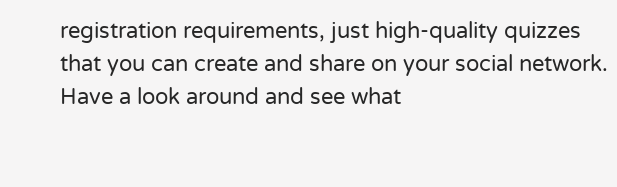registration requirements, just high-quality quizzes that you can create and share on your social network. Have a look around and see what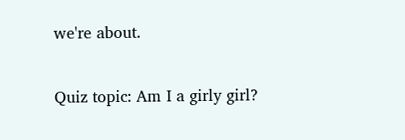we're about.

Quiz topic: Am I a girly girl?